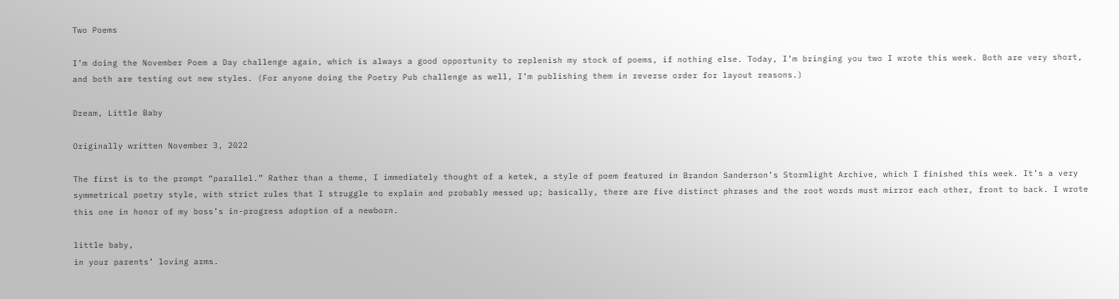Two Poems

I’m doing the November Poem a Day challenge again, which is always a good opportunity to replenish my stock of poems, if nothing else. Today, I’m bringing you two I wrote this week. Both are very short, and both are testing out new styles. (For anyone doing the Poetry Pub challenge as well, I’m publishing them in reverse order for layout reasons.)

Dream, Little Baby

Originally written November 3, 2022

The first is to the prompt “parallel.” Rather than a theme, I immediately thought of a ketek, a style of poem featured in Brandon Sanderson’s Stormlight Archive, which I finished this week. It’s a very symmetrical poetry style, with strict rules that I struggle to explain and probably messed up; basically, there are five distinct phrases and the root words must mirror each other, front to back. I wrote this one in honor of my boss’s in-progress adoption of a newborn.

little baby,
in your parents’ loving arms.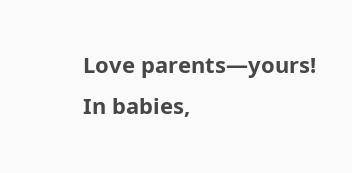Love parents—yours!
In babies,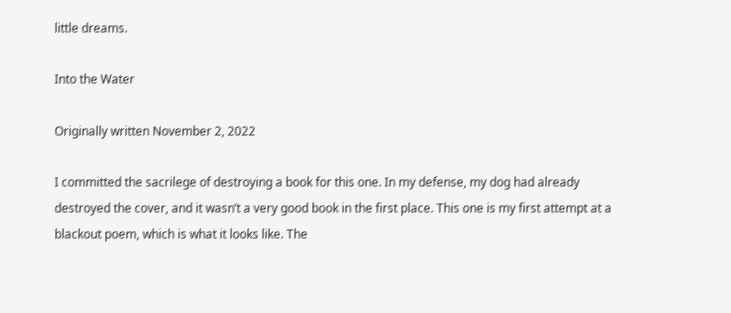little dreams.

Into the Water

Originally written November 2, 2022

I committed the sacrilege of destroying a book for this one. In my defense, my dog had already destroyed the cover, and it wasn’t a very good book in the first place. This one is my first attempt at a blackout poem, which is what it looks like. The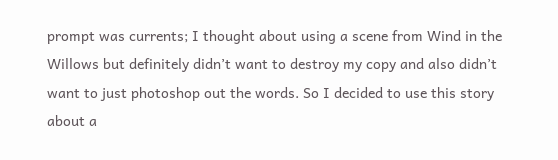prompt was currents; I thought about using a scene from Wind in the Willows but definitely didn’t want to destroy my copy and also didn’t want to just photoshop out the words. So I decided to use this story about a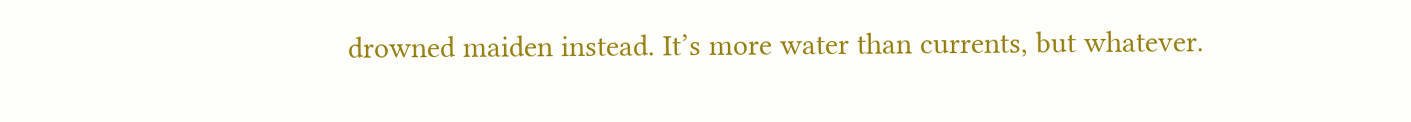drowned maiden instead. It’s more water than currents, but whatever.